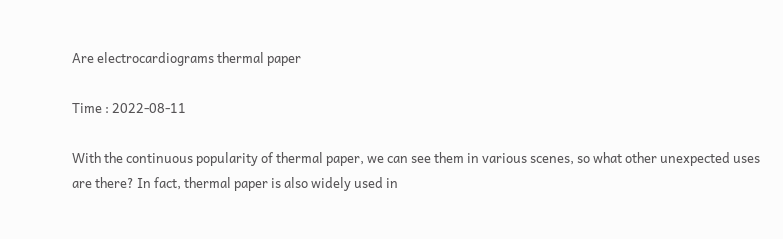Are electrocardiograms thermal paper

Time : 2022-08-11

With the continuous popularity of thermal paper, we can see them in various scenes, so what other unexpected uses are there? In fact, thermal paper is also widely used in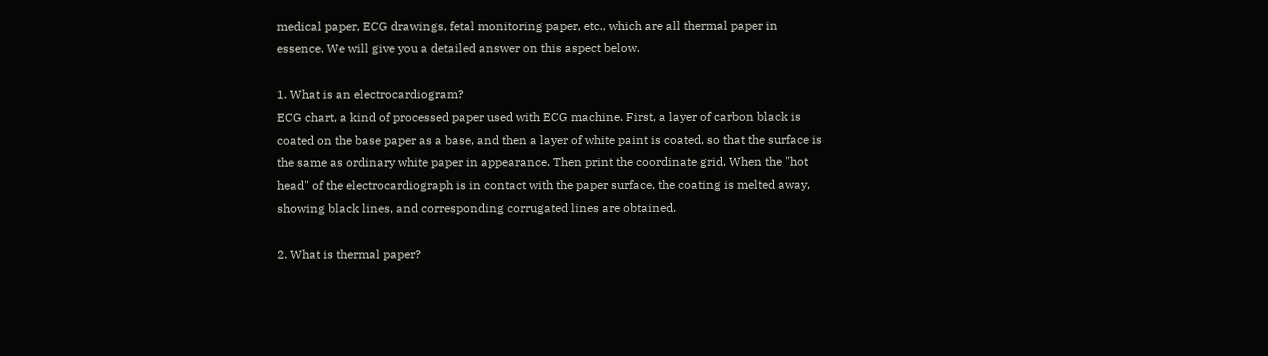medical paper, ECG drawings, fetal monitoring paper, etc., which are all thermal paper in essence. We will give you a detailed answer on this aspect below.

1. What is an electrocardiogram?
ECG chart, a kind of processed paper used with ECG machine. First, a layer of carbon black is coated on the base paper as a base, and then a layer of white paint is coated, so that the surface is the same as ordinary white paper in appearance. Then print the coordinate grid. When the "hot head" of the electrocardiograph is in contact with the paper surface, the coating is melted away, showing black lines, and corresponding corrugated lines are obtained.

2. What is thermal paper?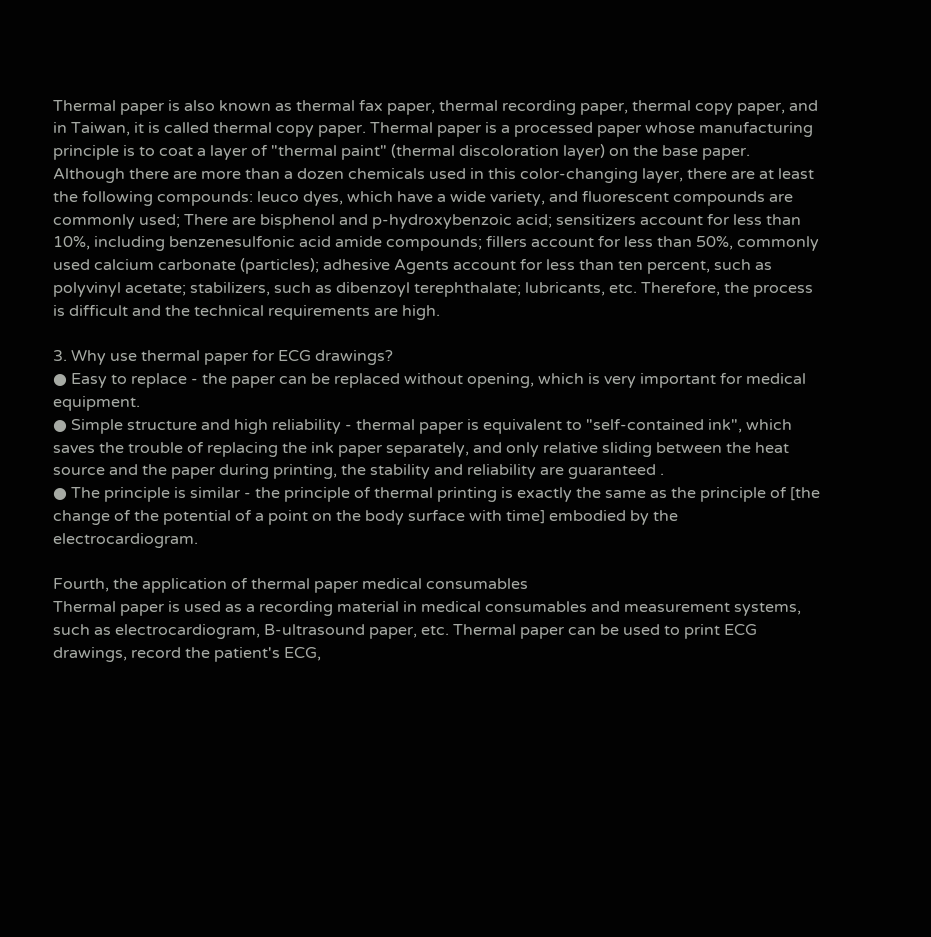Thermal paper is also known as thermal fax paper, thermal recording paper, thermal copy paper, and in Taiwan, it is called thermal copy paper. Thermal paper is a processed paper whose manufacturing principle is to coat a layer of "thermal paint" (thermal discoloration layer) on the base paper. Although there are more than a dozen chemicals used in this color-changing layer, there are at least the following compounds: leuco dyes, which have a wide variety, and fluorescent compounds are commonly used; There are bisphenol and p-hydroxybenzoic acid; sensitizers account for less than 10%, including benzenesulfonic acid amide compounds; fillers account for less than 50%, commonly used calcium carbonate (particles); adhesive Agents account for less than ten percent, such as polyvinyl acetate; stabilizers, such as dibenzoyl terephthalate; lubricants, etc. Therefore, the process is difficult and the technical requirements are high.

3. Why use thermal paper for ECG drawings?
● Easy to replace - the paper can be replaced without opening, which is very important for medical equipment.
● Simple structure and high reliability - thermal paper is equivalent to "self-contained ink", which saves the trouble of replacing the ink paper separately, and only relative sliding between the heat source and the paper during printing, the stability and reliability are guaranteed .
● The principle is similar - the principle of thermal printing is exactly the same as the principle of [the change of the potential of a point on the body surface with time] embodied by the electrocardiogram.

Fourth, the application of thermal paper medical consumables
Thermal paper is used as a recording material in medical consumables and measurement systems, such as electrocardiogram, B-ultrasound paper, etc. Thermal paper can be used to print ECG drawings, record the patient's ECG,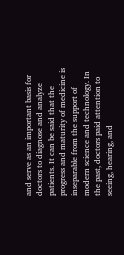and serve as an important basis for doctors to diagnose and analyze patients. It can be said that the progress and maturity of medicine is inseparable from the support of modern science and technology. In the past, doctors paid attention to seeing, hearing, and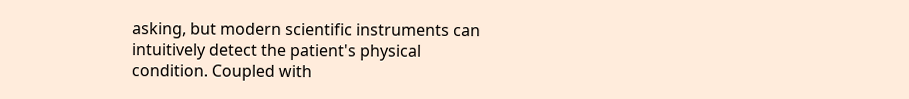asking, but modern scientific instruments can intuitively detect the patient's physical condition. Coupled with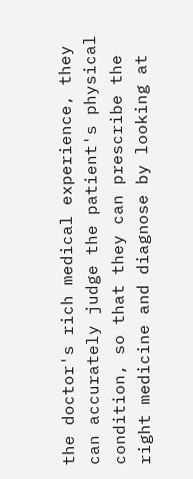the doctor's rich medical experience, they can accurately judge the patient's physical condition, so that they can prescribe the right medicine and diagnose by looking at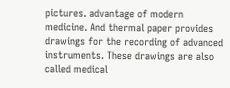pictures. advantage of modern medicine. And thermal paper provides drawings for the recording of advanced instruments. These drawings are also called medical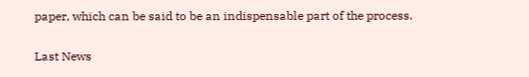paper, which can be said to be an indispensable part of the process.

Last News